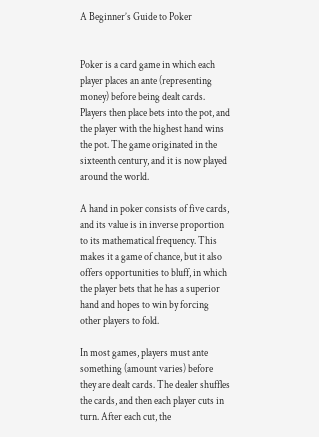A Beginner’s Guide to Poker


Poker is a card game in which each player places an ante (representing money) before being dealt cards. Players then place bets into the pot, and the player with the highest hand wins the pot. The game originated in the sixteenth century, and it is now played around the world.

A hand in poker consists of five cards, and its value is in inverse proportion to its mathematical frequency. This makes it a game of chance, but it also offers opportunities to bluff, in which the player bets that he has a superior hand and hopes to win by forcing other players to fold.

In most games, players must ante something (amount varies) before they are dealt cards. The dealer shuffles the cards, and then each player cuts in turn. After each cut, the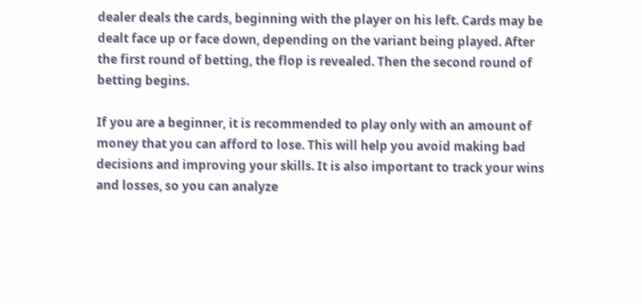dealer deals the cards, beginning with the player on his left. Cards may be dealt face up or face down, depending on the variant being played. After the first round of betting, the flop is revealed. Then the second round of betting begins.

If you are a beginner, it is recommended to play only with an amount of money that you can afford to lose. This will help you avoid making bad decisions and improving your skills. It is also important to track your wins and losses, so you can analyze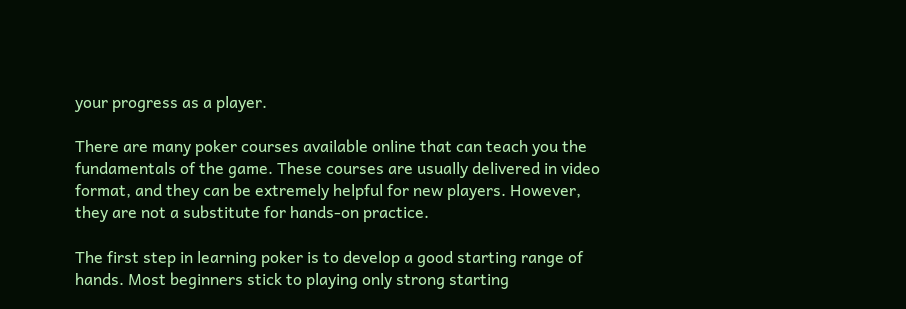your progress as a player.

There are many poker courses available online that can teach you the fundamentals of the game. These courses are usually delivered in video format, and they can be extremely helpful for new players. However, they are not a substitute for hands-on practice.

The first step in learning poker is to develop a good starting range of hands. Most beginners stick to playing only strong starting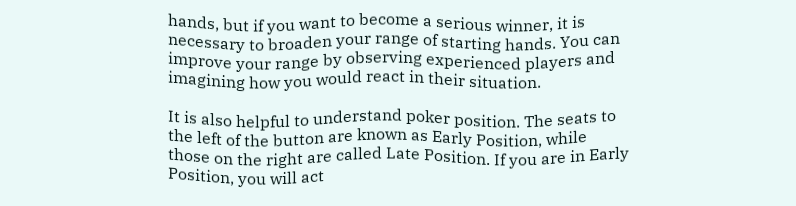hands, but if you want to become a serious winner, it is necessary to broaden your range of starting hands. You can improve your range by observing experienced players and imagining how you would react in their situation.

It is also helpful to understand poker position. The seats to the left of the button are known as Early Position, while those on the right are called Late Position. If you are in Early Position, you will act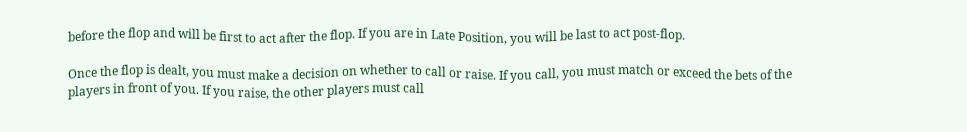before the flop and will be first to act after the flop. If you are in Late Position, you will be last to act post-flop.

Once the flop is dealt, you must make a decision on whether to call or raise. If you call, you must match or exceed the bets of the players in front of you. If you raise, the other players must call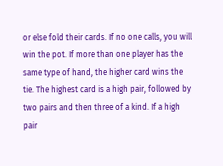or else fold their cards. If no one calls, you will win the pot. If more than one player has the same type of hand, the higher card wins the tie. The highest card is a high pair, followed by two pairs and then three of a kind. If a high pair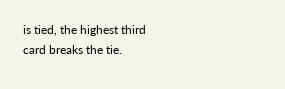is tied, the highest third card breaks the tie.